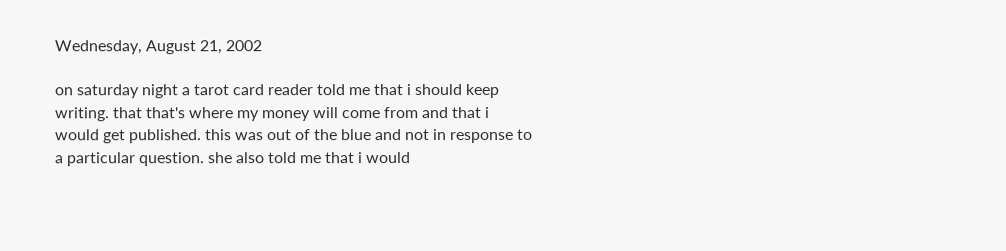Wednesday, August 21, 2002

on saturday night a tarot card reader told me that i should keep writing. that that's where my money will come from and that i would get published. this was out of the blue and not in response to a particular question. she also told me that i would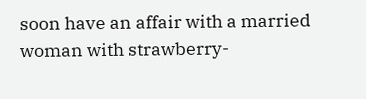soon have an affair with a married woman with strawberry-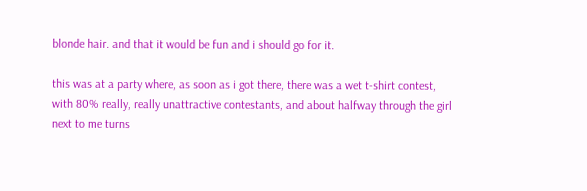blonde hair. and that it would be fun and i should go for it.

this was at a party where, as soon as i got there, there was a wet t-shirt contest, with 80% really, really unattractive contestants, and about halfway through the girl next to me turns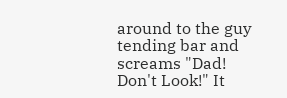around to the guy tending bar and screams "Dad! Don't Look!" It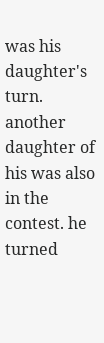was his daughter's turn. another daughter of his was also in the contest. he turned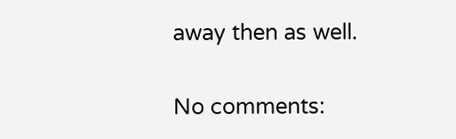away then as well.

No comments: